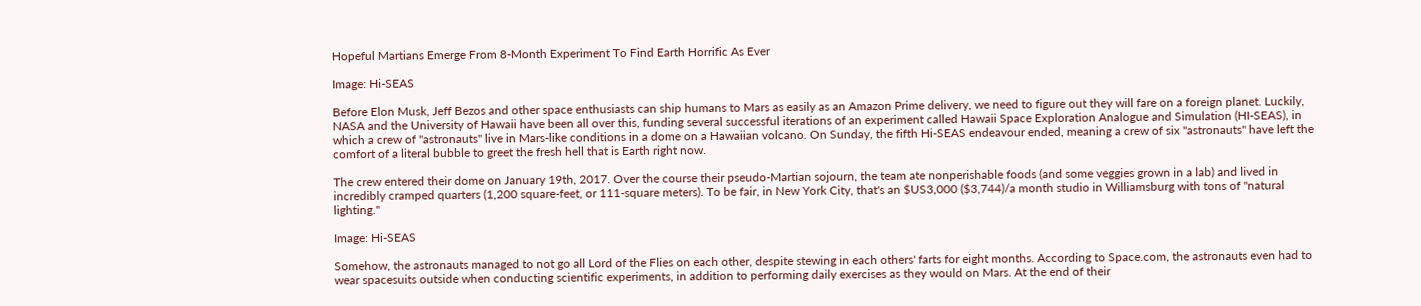Hopeful Martians Emerge From 8-Month Experiment To Find Earth Horrific As Ever

Image: Hi-SEAS

Before Elon Musk, Jeff Bezos and other space enthusiasts can ship humans to Mars as easily as an Amazon Prime delivery, we need to figure out they will fare on a foreign planet. Luckily, NASA and the University of Hawaii have been all over this, funding several successful iterations of an experiment called Hawaii Space Exploration Analogue and Simulation (HI-SEAS), in which a crew of "astronauts" live in Mars-like conditions in a dome on a Hawaiian volcano. On Sunday, the fifth Hi-SEAS endeavour ended, meaning a crew of six "astronauts" have left the comfort of a literal bubble to greet the fresh hell that is Earth right now.

The crew entered their dome on January 19th, 2017. Over the course their pseudo-Martian sojourn, the team ate nonperishable foods (and some veggies grown in a lab) and lived in incredibly cramped quarters (1,200 square-feet, or 111-square meters). To be fair, in New York City, that's an $US3,000 ($3,744)/a month studio in Williamsburg with tons of "natural lighting."

Image: Hi-SEAS

Somehow, the astronauts managed to not go all Lord of the Flies on each other, despite stewing in each others' farts for eight months. According to Space.com, the astronauts even had to wear spacesuits outside when conducting scientific experiments, in addition to performing daily exercises as they would on Mars. At the end of their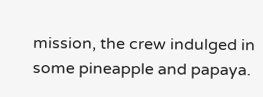mission, the crew indulged in some pineapple and papaya.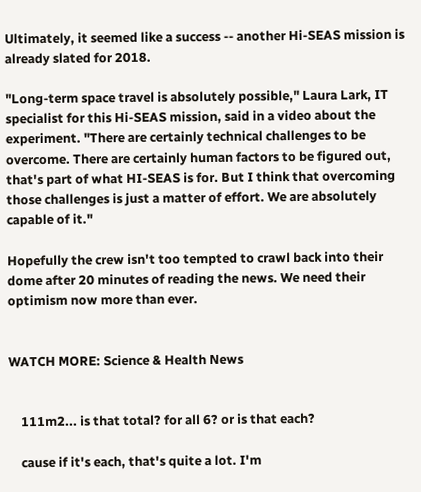Ultimately, it seemed like a success -- another Hi-SEAS mission is already slated for 2018.

"Long-term space travel is absolutely possible," Laura Lark, IT specialist for this Hi-SEAS mission, said in a video about the experiment. "There are certainly technical challenges to be overcome. There are certainly human factors to be figured out, that's part of what HI-SEAS is for. But I think that overcoming those challenges is just a matter of effort. We are absolutely capable of it."

Hopefully the crew isn't too tempted to crawl back into their dome after 20 minutes of reading the news. We need their optimism now more than ever.


WATCH MORE: Science & Health News


    111m2... is that total? for all 6? or is that each?

    cause if it's each, that's quite a lot. I'm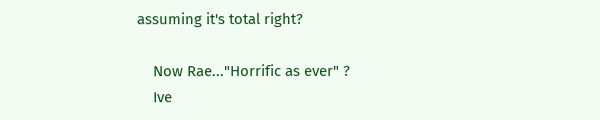assuming it's total right?

    Now Rae..."Horrific as ever" ?
    Ive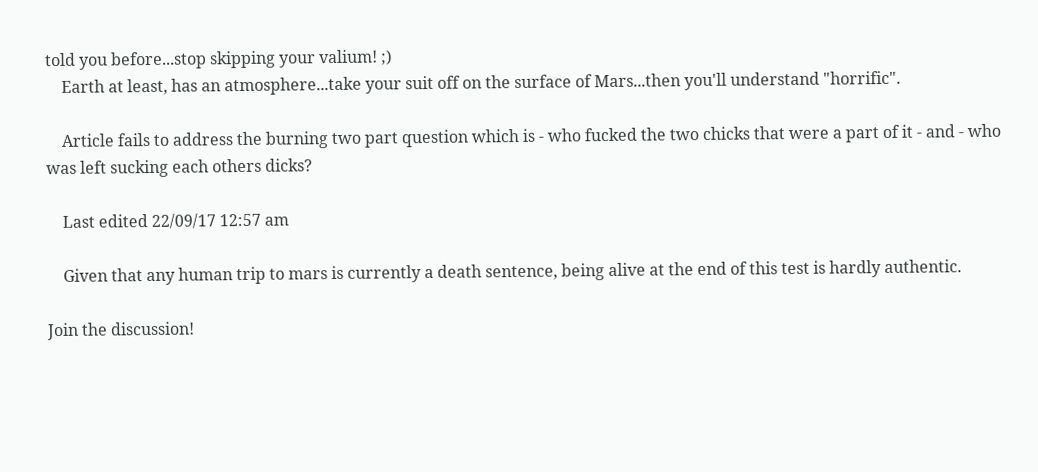told you before...stop skipping your valium! ;)
    Earth at least, has an atmosphere...take your suit off on the surface of Mars...then you'll understand "horrific".

    Article fails to address the burning two part question which is - who fucked the two chicks that were a part of it - and - who was left sucking each others dicks?

    Last edited 22/09/17 12:57 am

    Given that any human trip to mars is currently a death sentence, being alive at the end of this test is hardly authentic.

Join the discussion!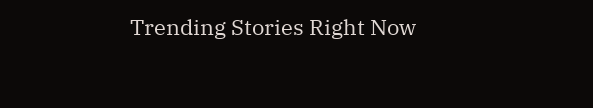Trending Stories Right Now